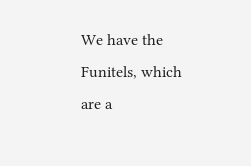We have the Funitels, which are a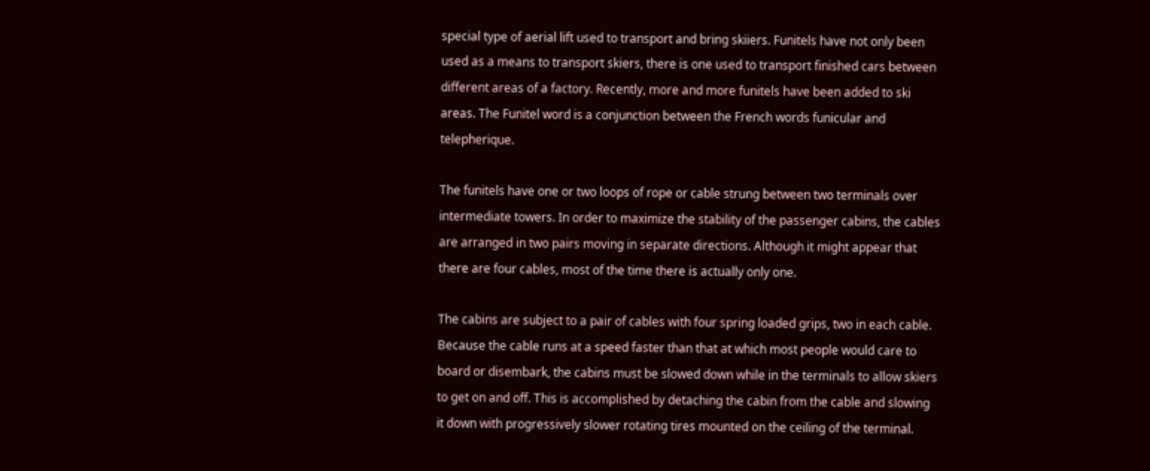special type of aerial lift used to transport and bring skiiers. Funitels have not only been used as a means to transport skiers, there is one used to transport finished cars between different areas of a factory. Recently, more and more funitels have been added to ski areas. The Funitel word is a conjunction between the French words funicular and telepherique.

The funitels have one or two loops of rope or cable strung between two terminals over intermediate towers. In order to maximize the stability of the passenger cabins, the cables are arranged in two pairs moving in separate directions. Although it might appear that there are four cables, most of the time there is actually only one.

The cabins are subject to a pair of cables with four spring loaded grips, two in each cable. Because the cable runs at a speed faster than that at which most people would care to board or disembark, the cabins must be slowed down while in the terminals to allow skiers to get on and off. This is accomplished by detaching the cabin from the cable and slowing it down with progressively slower rotating tires mounted on the ceiling of the terminal.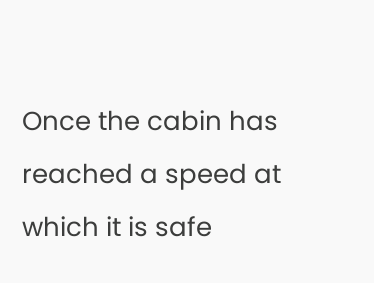Once the cabin has reached a speed at which it is safe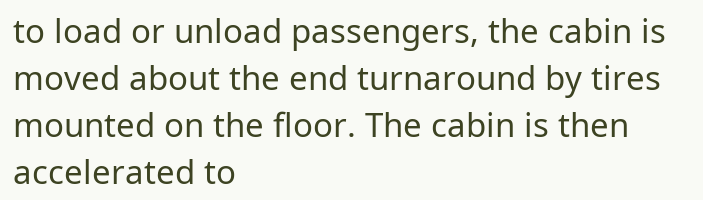to load or unload passengers, the cabin is moved about the end turnaround by tires mounted on the floor. The cabin is then accelerated to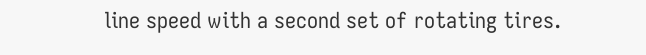line speed with a second set of rotating tires.